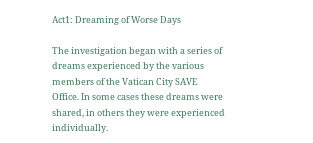Act1: Dreaming of Worse Days

The investigation began with a series of dreams experienced by the various members of the Vatican City SAVE Office. In some cases these dreams were shared, in others they were experienced individually.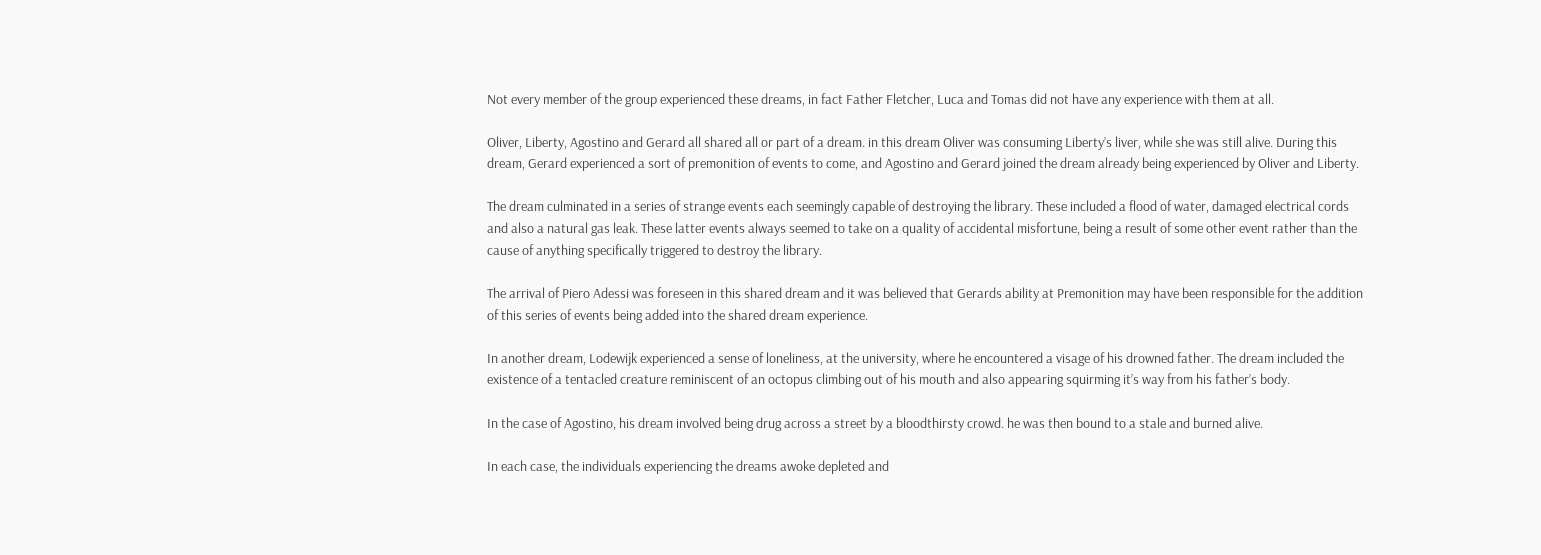Not every member of the group experienced these dreams, in fact Father Fletcher, Luca and Tomas did not have any experience with them at all.

Oliver, Liberty, Agostino and Gerard all shared all or part of a dream. in this dream Oliver was consuming Liberty’s liver, while she was still alive. During this dream, Gerard experienced a sort of premonition of events to come, and Agostino and Gerard joined the dream already being experienced by Oliver and Liberty.

The dream culminated in a series of strange events each seemingly capable of destroying the library. These included a flood of water, damaged electrical cords and also a natural gas leak. These latter events always seemed to take on a quality of accidental misfortune, being a result of some other event rather than the cause of anything specifically triggered to destroy the library.

The arrival of Piero Adessi was foreseen in this shared dream and it was believed that Gerards ability at Premonition may have been responsible for the addition of this series of events being added into the shared dream experience.

In another dream, Lodewijk experienced a sense of loneliness, at the university, where he encountered a visage of his drowned father. The dream included the existence of a tentacled creature reminiscent of an octopus climbing out of his mouth and also appearing squirming it’s way from his father’s body.

In the case of Agostino, his dream involved being drug across a street by a bloodthirsty crowd. he was then bound to a stale and burned alive.

In each case, the individuals experiencing the dreams awoke depleted and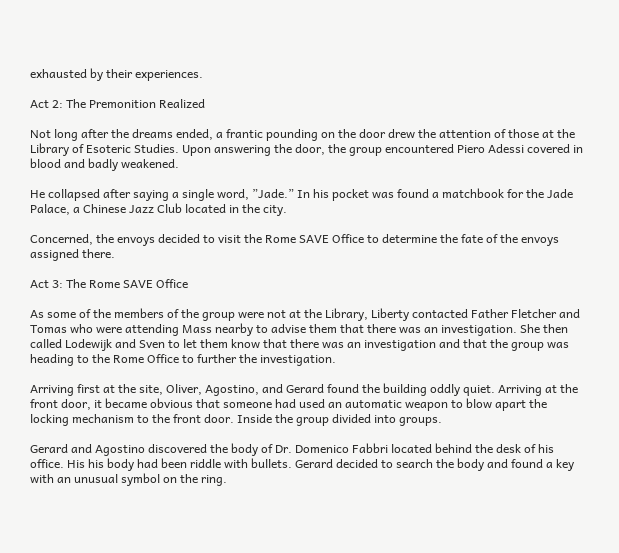exhausted by their experiences.

Act 2: The Premonition Realized

Not long after the dreams ended, a frantic pounding on the door drew the attention of those at the Library of Esoteric Studies. Upon answering the door, the group encountered Piero Adessi covered in blood and badly weakened.

He collapsed after saying a single word, ”Jade.” In his pocket was found a matchbook for the Jade Palace, a Chinese Jazz Club located in the city.

Concerned, the envoys decided to visit the Rome SAVE Office to determine the fate of the envoys assigned there.

Act 3: The Rome SAVE Office

As some of the members of the group were not at the Library, Liberty contacted Father Fletcher and Tomas who were attending Mass nearby to advise them that there was an investigation. She then called Lodewijk and Sven to let them know that there was an investigation and that the group was heading to the Rome Office to further the investigation.

Arriving first at the site, Oliver, Agostino, and Gerard found the building oddly quiet. Arriving at the front door, it became obvious that someone had used an automatic weapon to blow apart the locking mechanism to the front door. Inside the group divided into groups.

Gerard and Agostino discovered the body of Dr. Domenico Fabbri located behind the desk of his office. His his body had been riddle with bullets. Gerard decided to search the body and found a key with an unusual symbol on the ring.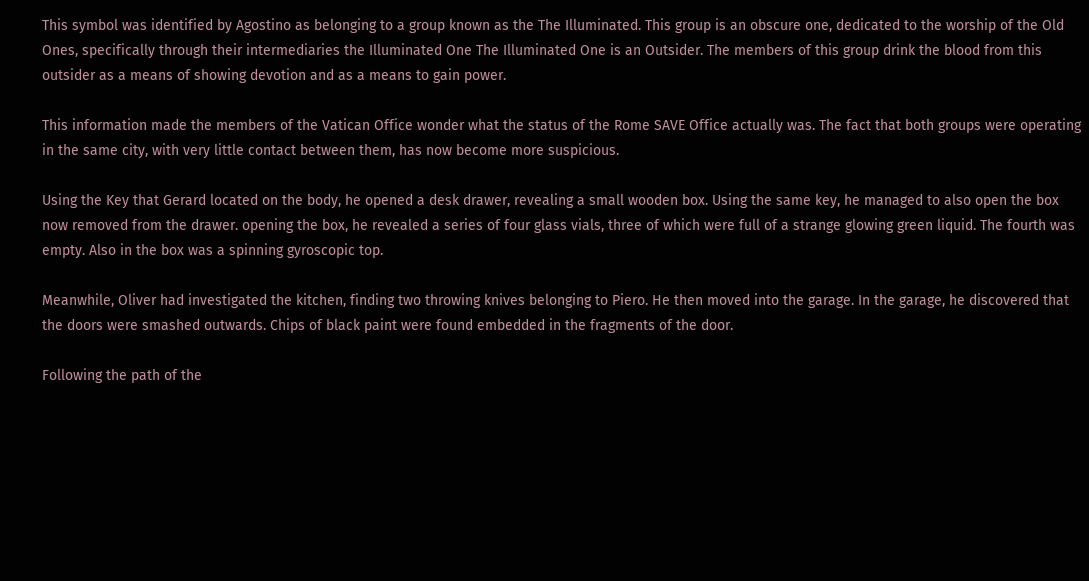This symbol was identified by Agostino as belonging to a group known as the The Illuminated. This group is an obscure one, dedicated to the worship of the Old Ones, specifically through their intermediaries the Illuminated One The Illuminated One is an Outsider. The members of this group drink the blood from this outsider as a means of showing devotion and as a means to gain power.

This information made the members of the Vatican Office wonder what the status of the Rome SAVE Office actually was. The fact that both groups were operating in the same city, with very little contact between them, has now become more suspicious.

Using the Key that Gerard located on the body, he opened a desk drawer, revealing a small wooden box. Using the same key, he managed to also open the box now removed from the drawer. opening the box, he revealed a series of four glass vials, three of which were full of a strange glowing green liquid. The fourth was empty. Also in the box was a spinning gyroscopic top.

Meanwhile, Oliver had investigated the kitchen, finding two throwing knives belonging to Piero. He then moved into the garage. In the garage, he discovered that the doors were smashed outwards. Chips of black paint were found embedded in the fragments of the door.

Following the path of the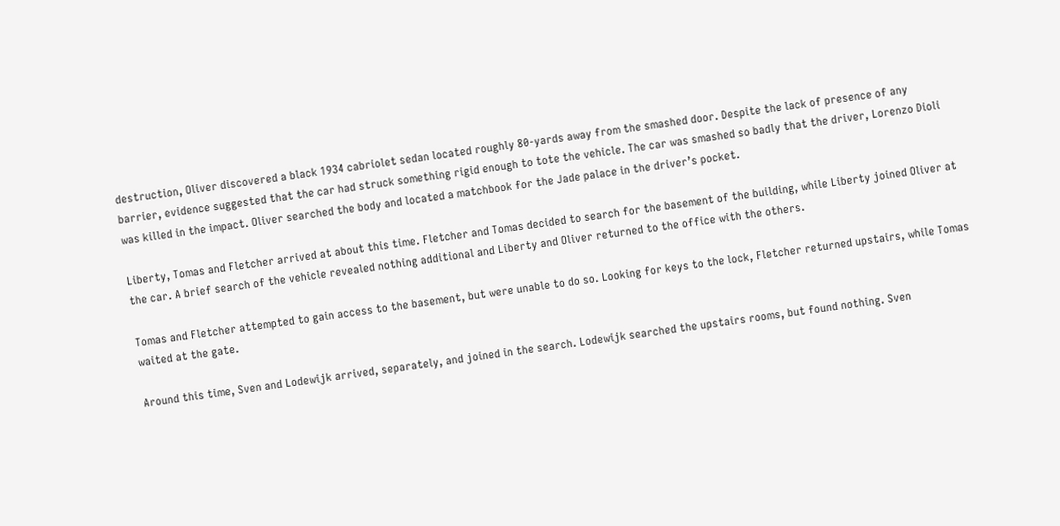destruction, Oliver discovered a black 1934 cabriolet sedan located roughly 80-yards away from the smashed door. Despite the lack of presence of any barrier, evidence suggested that the car had struck something rigid enough to tote the vehicle. The car was smashed so badly that the driver, Lorenzo Dioli was killed in the impact. Oliver searched the body and located a matchbook for the Jade palace in the driver’s pocket.

Liberty, Tomas and Fletcher arrived at about this time. Fletcher and Tomas decided to search for the basement of the building, while Liberty joined Oliver at the car. A brief search of the vehicle revealed nothing additional and Liberty and Oliver returned to the office with the others.

Tomas and Fletcher attempted to gain access to the basement, but were unable to do so. Looking for keys to the lock, Fletcher returned upstairs, while Tomas waited at the gate.

Around this time, Sven and Lodewijk arrived, separately, and joined in the search. Lodewijk searched the upstairs rooms, but found nothing. Sven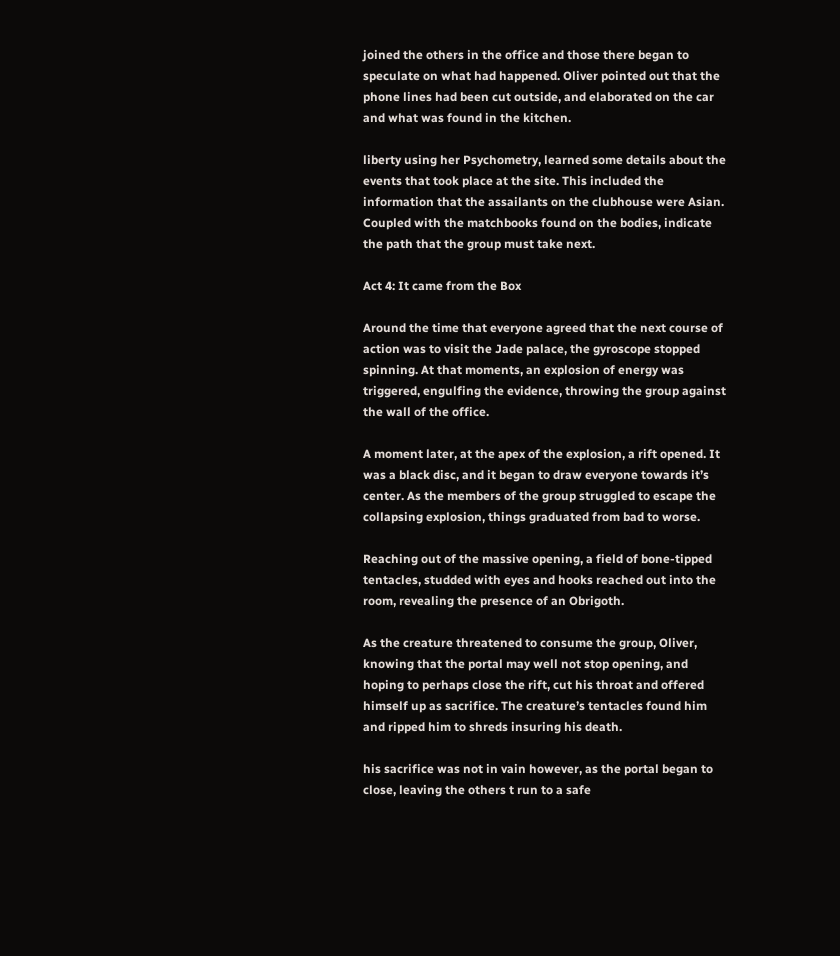joined the others in the office and those there began to speculate on what had happened. Oliver pointed out that the phone lines had been cut outside, and elaborated on the car and what was found in the kitchen.

liberty using her Psychometry, learned some details about the events that took place at the site. This included the information that the assailants on the clubhouse were Asian. Coupled with the matchbooks found on the bodies, indicate the path that the group must take next.

Act 4: It came from the Box

Around the time that everyone agreed that the next course of action was to visit the Jade palace, the gyroscope stopped spinning. At that moments, an explosion of energy was triggered, engulfing the evidence, throwing the group against the wall of the office.

A moment later, at the apex of the explosion, a rift opened. It was a black disc, and it began to draw everyone towards it’s center. As the members of the group struggled to escape the collapsing explosion, things graduated from bad to worse.

Reaching out of the massive opening, a field of bone-tipped tentacles, studded with eyes and hooks reached out into the room, revealing the presence of an Obrigoth.

As the creature threatened to consume the group, Oliver, knowing that the portal may well not stop opening, and hoping to perhaps close the rift, cut his throat and offered himself up as sacrifice. The creature’s tentacles found him and ripped him to shreds insuring his death.

his sacrifice was not in vain however, as the portal began to close, leaving the others t run to a safe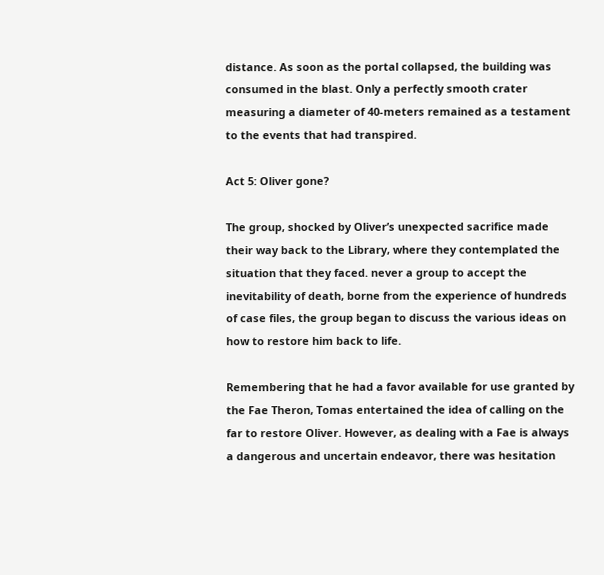distance. As soon as the portal collapsed, the building was consumed in the blast. Only a perfectly smooth crater measuring a diameter of 40-meters remained as a testament to the events that had transpired.

Act 5: Oliver gone?

The group, shocked by Oliver’s unexpected sacrifice made their way back to the Library, where they contemplated the situation that they faced. never a group to accept the inevitability of death, borne from the experience of hundreds of case files, the group began to discuss the various ideas on how to restore him back to life.

Remembering that he had a favor available for use granted by the Fae Theron, Tomas entertained the idea of calling on the far to restore Oliver. However, as dealing with a Fae is always a dangerous and uncertain endeavor, there was hesitation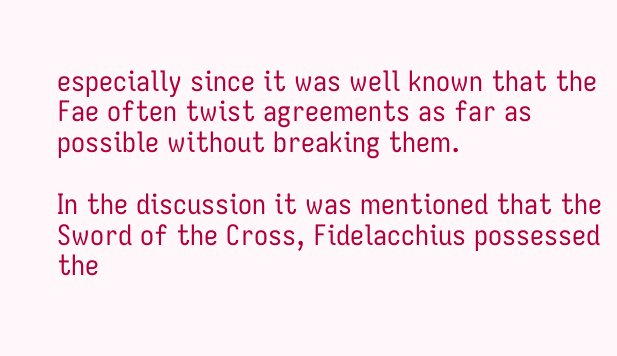especially since it was well known that the Fae often twist agreements as far as possible without breaking them.

In the discussion it was mentioned that the Sword of the Cross, Fidelacchius possessed the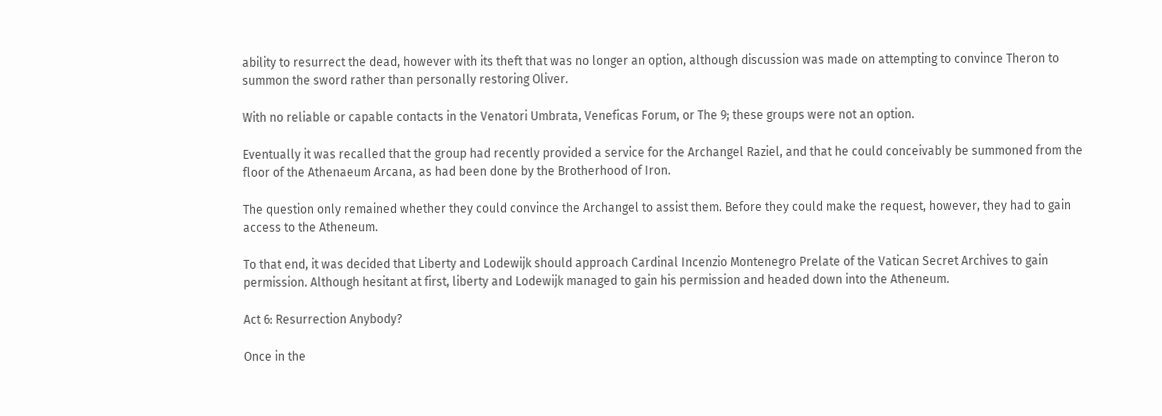ability to resurrect the dead, however with its theft that was no longer an option, although discussion was made on attempting to convince Theron to summon the sword rather than personally restoring Oliver.

With no reliable or capable contacts in the Venatori Umbrata, Veneficas Forum, or The 9; these groups were not an option.

Eventually it was recalled that the group had recently provided a service for the Archangel Raziel, and that he could conceivably be summoned from the floor of the Athenaeum Arcana, as had been done by the Brotherhood of Iron.

The question only remained whether they could convince the Archangel to assist them. Before they could make the request, however, they had to gain access to the Atheneum.

To that end, it was decided that Liberty and Lodewijk should approach Cardinal Incenzio Montenegro Prelate of the Vatican Secret Archives to gain permission. Although hesitant at first, liberty and Lodewijk managed to gain his permission and headed down into the Atheneum.

Act 6: Resurrection Anybody?

Once in the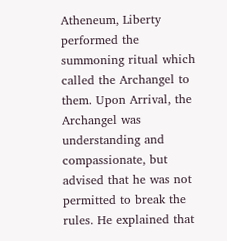Atheneum, Liberty performed the summoning ritual which called the Archangel to them. Upon Arrival, the Archangel was understanding and compassionate, but advised that he was not permitted to break the rules. He explained that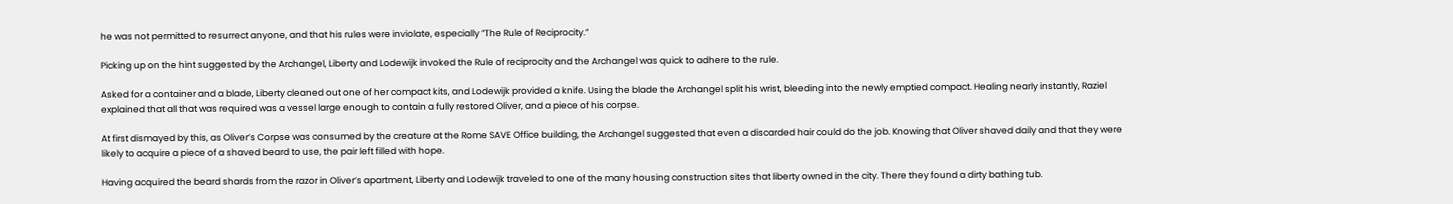he was not permitted to resurrect anyone, and that his rules were inviolate, especially ”The Rule of Reciprocity.”

Picking up on the hint suggested by the Archangel, Liberty and Lodewijk invoked the Rule of reciprocity and the Archangel was quick to adhere to the rule.

Asked for a container and a blade, Liberty cleaned out one of her compact kits, and Lodewijk provided a knife. Using the blade the Archangel split his wrist, bleeding into the newly emptied compact. Healing nearly instantly, Raziel explained that all that was required was a vessel large enough to contain a fully restored Oliver, and a piece of his corpse.

At first dismayed by this, as Oliver’s Corpse was consumed by the creature at the Rome SAVE Office building, the Archangel suggested that even a discarded hair could do the job. Knowing that Oliver shaved daily and that they were likely to acquire a piece of a shaved beard to use, the pair left filled with hope.

Having acquired the beard shards from the razor in Oliver’s apartment, Liberty and Lodewijk traveled to one of the many housing construction sites that liberty owned in the city. There they found a dirty bathing tub.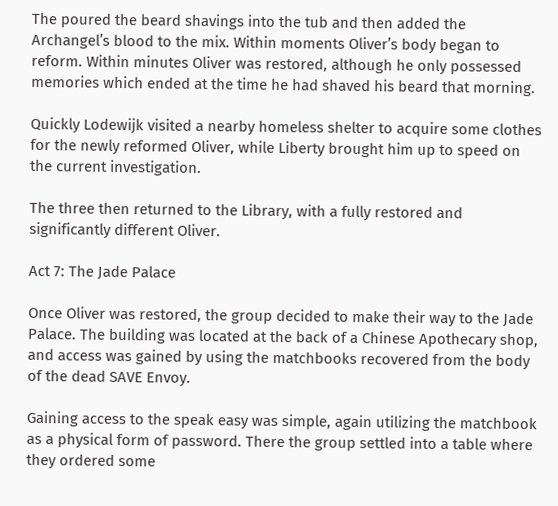The poured the beard shavings into the tub and then added the Archangel’s blood to the mix. Within moments Oliver’s body began to reform. Within minutes Oliver was restored, although he only possessed memories which ended at the time he had shaved his beard that morning.

Quickly Lodewijk visited a nearby homeless shelter to acquire some clothes for the newly reformed Oliver, while Liberty brought him up to speed on the current investigation.

The three then returned to the Library, with a fully restored and significantly different Oliver.

Act 7: The Jade Palace

Once Oliver was restored, the group decided to make their way to the Jade Palace. The building was located at the back of a Chinese Apothecary shop, and access was gained by using the matchbooks recovered from the body of the dead SAVE Envoy.

Gaining access to the speak easy was simple, again utilizing the matchbook as a physical form of password. There the group settled into a table where they ordered some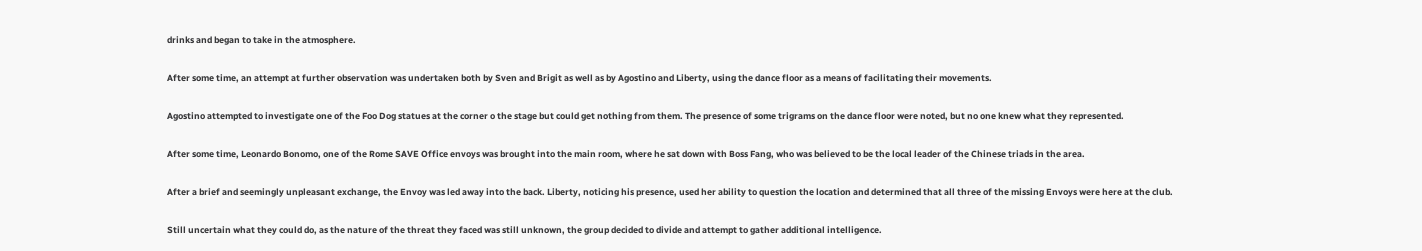drinks and began to take in the atmosphere.

After some time, an attempt at further observation was undertaken both by Sven and Brigit as well as by Agostino and Liberty, using the dance floor as a means of facilitating their movements.

Agostino attempted to investigate one of the Foo Dog statues at the corner o the stage but could get nothing from them. The presence of some trigrams on the dance floor were noted, but no one knew what they represented.

After some time, Leonardo Bonomo, one of the Rome SAVE Office envoys was brought into the main room, where he sat down with Boss Fang, who was believed to be the local leader of the Chinese triads in the area.

After a brief and seemingly unpleasant exchange, the Envoy was led away into the back. Liberty, noticing his presence, used her ability to question the location and determined that all three of the missing Envoys were here at the club.

Still uncertain what they could do, as the nature of the threat they faced was still unknown, the group decided to divide and attempt to gather additional intelligence.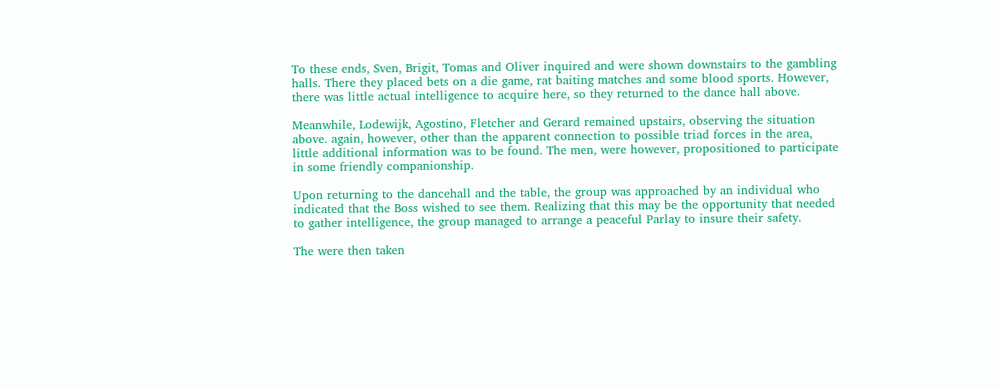To these ends, Sven, Brigit, Tomas and Oliver inquired and were shown downstairs to the gambling halls. There they placed bets on a die game, rat baiting matches and some blood sports. However, there was little actual intelligence to acquire here, so they returned to the dance hall above.

Meanwhile, Lodewijk, Agostino, Fletcher and Gerard remained upstairs, observing the situation above. again, however, other than the apparent connection to possible triad forces in the area, little additional information was to be found. The men, were however, propositioned to participate in some friendly companionship.

Upon returning to the dancehall and the table, the group was approached by an individual who indicated that the Boss wished to see them. Realizing that this may be the opportunity that needed to gather intelligence, the group managed to arrange a peaceful Parlay to insure their safety.

The were then taken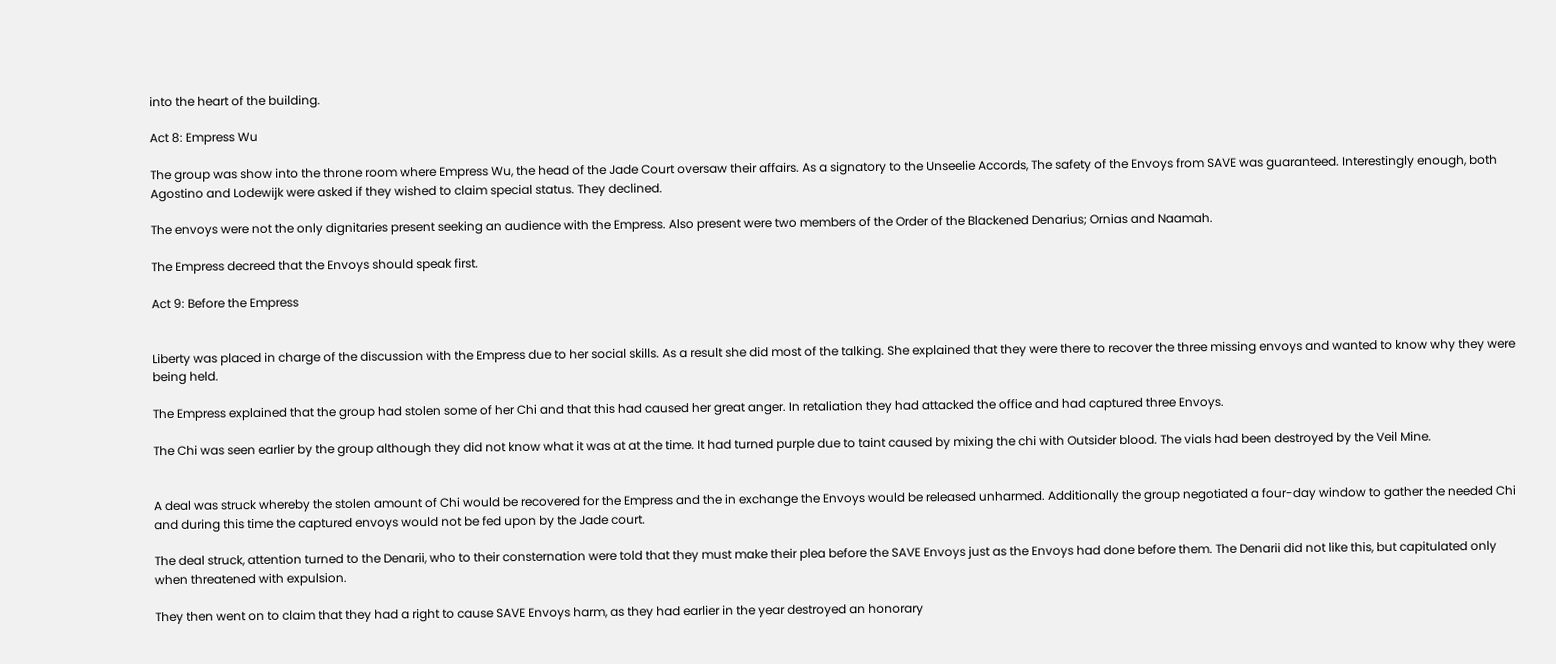into the heart of the building.

Act 8: Empress Wu

The group was show into the throne room where Empress Wu, the head of the Jade Court oversaw their affairs. As a signatory to the Unseelie Accords, The safety of the Envoys from SAVE was guaranteed. Interestingly enough, both Agostino and Lodewijk were asked if they wished to claim special status. They declined.

The envoys were not the only dignitaries present seeking an audience with the Empress. Also present were two members of the Order of the Blackened Denarius; Ornias and Naamah.

The Empress decreed that the Envoys should speak first.

Act 9: Before the Empress


Liberty was placed in charge of the discussion with the Empress due to her social skills. As a result she did most of the talking. She explained that they were there to recover the three missing envoys and wanted to know why they were being held.

The Empress explained that the group had stolen some of her Chi and that this had caused her great anger. In retaliation they had attacked the office and had captured three Envoys.

The Chi was seen earlier by the group although they did not know what it was at at the time. It had turned purple due to taint caused by mixing the chi with Outsider blood. The vials had been destroyed by the Veil Mine.


A deal was struck whereby the stolen amount of Chi would be recovered for the Empress and the in exchange the Envoys would be released unharmed. Additionally the group negotiated a four-day window to gather the needed Chi and during this time the captured envoys would not be fed upon by the Jade court.

The deal struck, attention turned to the Denarii, who to their consternation were told that they must make their plea before the SAVE Envoys just as the Envoys had done before them. The Denarii did not like this, but capitulated only when threatened with expulsion.

They then went on to claim that they had a right to cause SAVE Envoys harm, as they had earlier in the year destroyed an honorary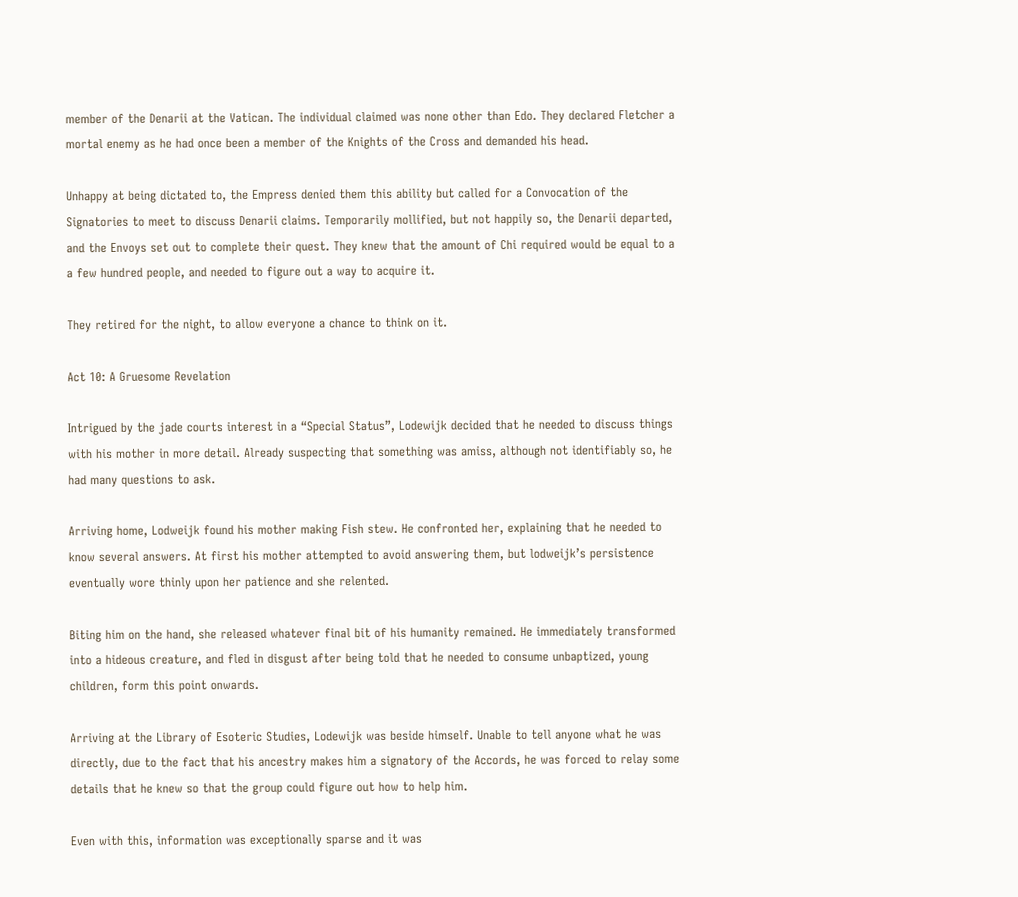member of the Denarii at the Vatican. The individual claimed was none other than Edo. They declared Fletcher a mortal enemy as he had once been a member of the Knights of the Cross and demanded his head.

Unhappy at being dictated to, the Empress denied them this ability but called for a Convocation of the Signatories to meet to discuss Denarii claims. Temporarily mollified, but not happily so, the Denarii departed, and the Envoys set out to complete their quest. They knew that the amount of Chi required would be equal to a a few hundred people, and needed to figure out a way to acquire it.

They retired for the night, to allow everyone a chance to think on it.

Act 10: A Gruesome Revelation

Intrigued by the jade courts interest in a “Special Status”, Lodewijk decided that he needed to discuss things with his mother in more detail. Already suspecting that something was amiss, although not identifiably so, he had many questions to ask.

Arriving home, Lodweijk found his mother making Fish stew. He confronted her, explaining that he needed to know several answers. At first his mother attempted to avoid answering them, but lodweijk’s persistence eventually wore thinly upon her patience and she relented.

Biting him on the hand, she released whatever final bit of his humanity remained. He immediately transformed into a hideous creature, and fled in disgust after being told that he needed to consume unbaptized, young children, form this point onwards.

Arriving at the Library of Esoteric Studies, Lodewijk was beside himself. Unable to tell anyone what he was directly, due to the fact that his ancestry makes him a signatory of the Accords, he was forced to relay some details that he knew so that the group could figure out how to help him.

Even with this, information was exceptionally sparse and it was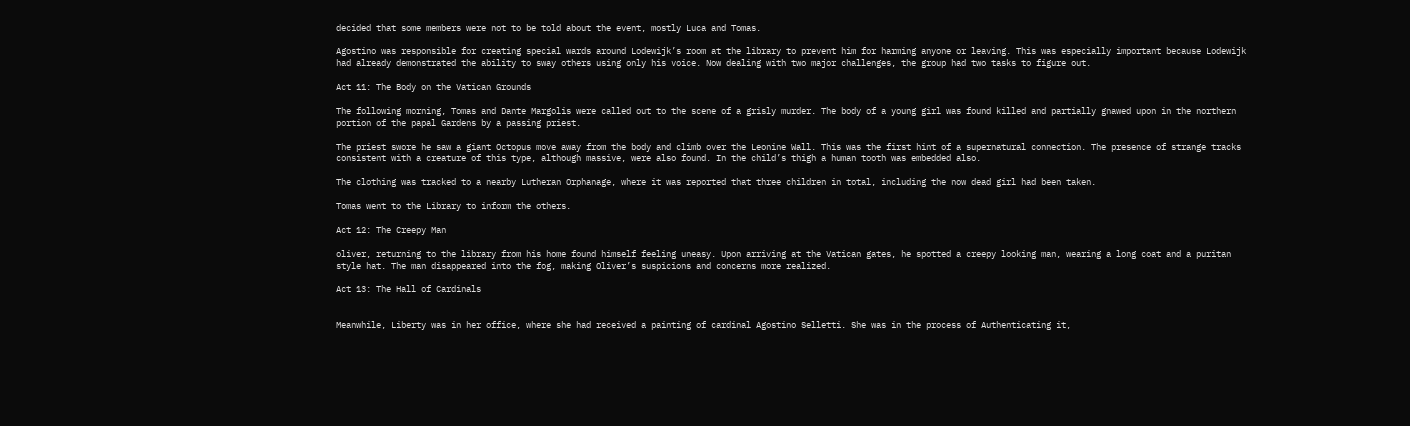decided that some members were not to be told about the event, mostly Luca and Tomas.

Agostino was responsible for creating special wards around Lodewijk’s room at the library to prevent him for harming anyone or leaving. This was especially important because Lodewijk had already demonstrated the ability to sway others using only his voice. Now dealing with two major challenges, the group had two tasks to figure out.

Act 11: The Body on the Vatican Grounds

The following morning, Tomas and Dante Margolis were called out to the scene of a grisly murder. The body of a young girl was found killed and partially gnawed upon in the northern portion of the papal Gardens by a passing priest.

The priest swore he saw a giant Octopus move away from the body and climb over the Leonine Wall. This was the first hint of a supernatural connection. The presence of strange tracks consistent with a creature of this type, although massive, were also found. In the child’s thigh a human tooth was embedded also.

The clothing was tracked to a nearby Lutheran Orphanage, where it was reported that three children in total, including the now dead girl had been taken.

Tomas went to the Library to inform the others.

Act 12: The Creepy Man

oliver, returning to the library from his home found himself feeling uneasy. Upon arriving at the Vatican gates, he spotted a creepy looking man, wearing a long coat and a puritan style hat. The man disappeared into the fog, making Oliver’s suspicions and concerns more realized.

Act 13: The Hall of Cardinals


Meanwhile, Liberty was in her office, where she had received a painting of cardinal Agostino Selletti. She was in the process of Authenticating it,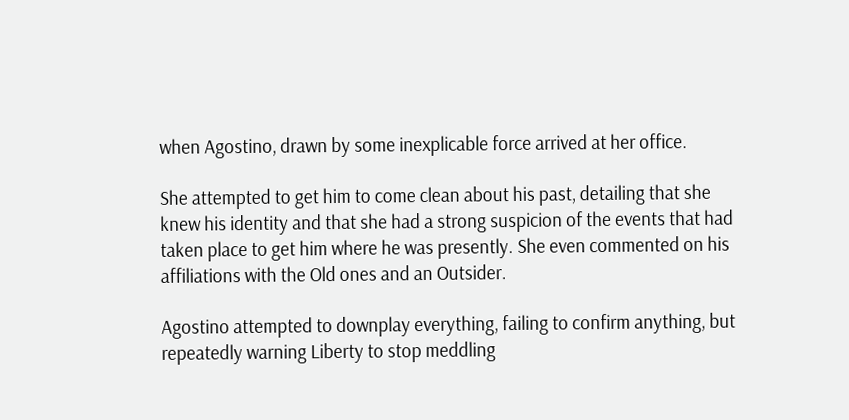when Agostino, drawn by some inexplicable force arrived at her office.

She attempted to get him to come clean about his past, detailing that she knew his identity and that she had a strong suspicion of the events that had taken place to get him where he was presently. She even commented on his affiliations with the Old ones and an Outsider.

Agostino attempted to downplay everything, failing to confirm anything, but repeatedly warning Liberty to stop meddling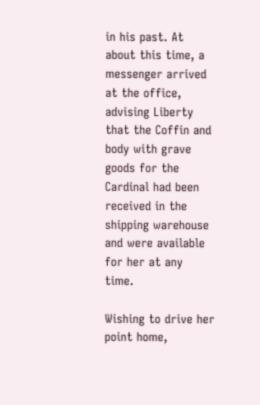in his past. At about this time, a messenger arrived at the office, advising Liberty that the Coffin and body with grave goods for the Cardinal had been received in the shipping warehouse and were available for her at any time.

Wishing to drive her point home,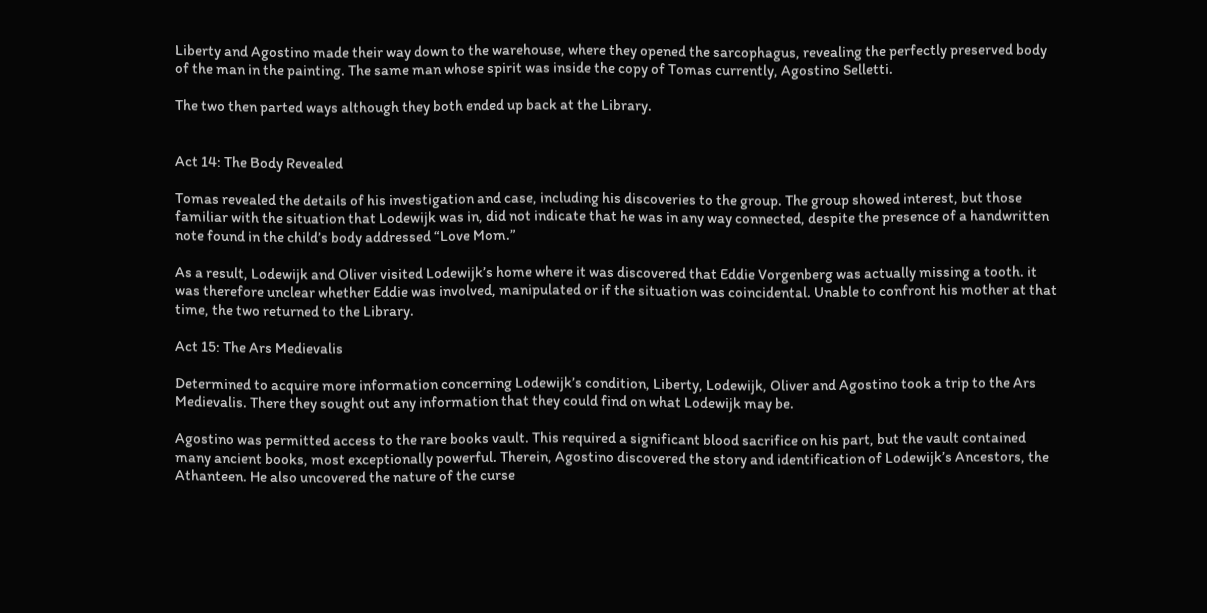Liberty and Agostino made their way down to the warehouse, where they opened the sarcophagus, revealing the perfectly preserved body of the man in the painting. The same man whose spirit was inside the copy of Tomas currently, Agostino Selletti.

The two then parted ways although they both ended up back at the Library.


Act 14: The Body Revealed

Tomas revealed the details of his investigation and case, including his discoveries to the group. The group showed interest, but those familiar with the situation that Lodewijk was in, did not indicate that he was in any way connected, despite the presence of a handwritten note found in the child’s body addressed “Love Mom.”

As a result, Lodewijk and Oliver visited Lodewijk’s home where it was discovered that Eddie Vorgenberg was actually missing a tooth. it was therefore unclear whether Eddie was involved, manipulated or if the situation was coincidental. Unable to confront his mother at that time, the two returned to the Library.

Act 15: The Ars Medievalis

Determined to acquire more information concerning Lodewijk’s condition, Liberty, Lodewijk, Oliver and Agostino took a trip to the Ars Medievalis. There they sought out any information that they could find on what Lodewijk may be.

Agostino was permitted access to the rare books vault. This required a significant blood sacrifice on his part, but the vault contained many ancient books, most exceptionally powerful. Therein, Agostino discovered the story and identification of Lodewijk’s Ancestors, the Athanteen. He also uncovered the nature of the curse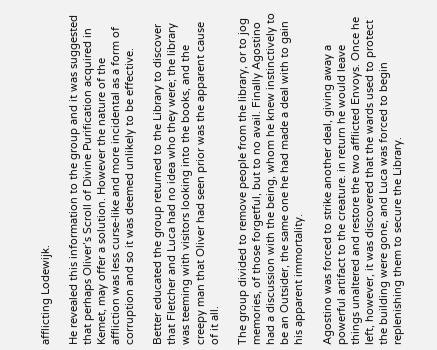afflicting Lodewijk.

He revealed this information to the group and it was suggested that perhaps Oliver’s Scroll of Divine Purification acquired in Kemet, may offer a solution. However the nature of the affliction was less curse-like and more incidental as a form of corruption and so it was deemed unlikely to be effective.

Better educated the group returned to the Library to discover that Fletcher and Luca had no idea who they were; the library was teeming with visitors looking into the books, and the creepy man that Oliver had seen prior was the apparent cause of it all.

The group divided to remove people from the library, or to jog memories, of those forgetful, but to no avail. Finally Agostino had a discussion with the being, whom he knew instinctively to be an Outsider, the same one he had made a deal with to gain his apparent immortality.

Agostino was forced to strike another deal, giving away a powerful artifact to the creature. in return he would leave things unaltered and restore the two afflicted Envoys. Once he left, however, it was discovered that the wards used to protect the building were gone, and Luca was forced to begin replenishing them to secure the Library.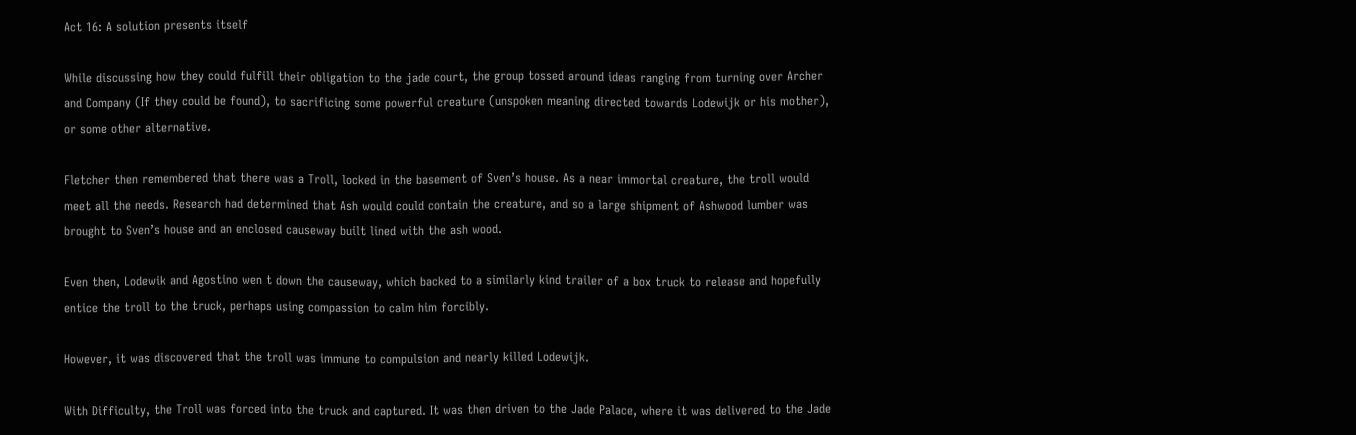Act 16: A solution presents itself

While discussing how they could fulfill their obligation to the jade court, the group tossed around ideas ranging from turning over Archer and Company (If they could be found), to sacrificing some powerful creature (unspoken meaning directed towards Lodewijk or his mother), or some other alternative.

Fletcher then remembered that there was a Troll, locked in the basement of Sven’s house. As a near immortal creature, the troll would meet all the needs. Research had determined that Ash would could contain the creature, and so a large shipment of Ashwood lumber was brought to Sven’s house and an enclosed causeway built lined with the ash wood.

Even then, Lodewik and Agostino wen t down the causeway, which backed to a similarly kind trailer of a box truck to release and hopefully entice the troll to the truck, perhaps using compassion to calm him forcibly.

However, it was discovered that the troll was immune to compulsion and nearly killed Lodewijk.

With Difficulty, the Troll was forced into the truck and captured. It was then driven to the Jade Palace, where it was delivered to the Jade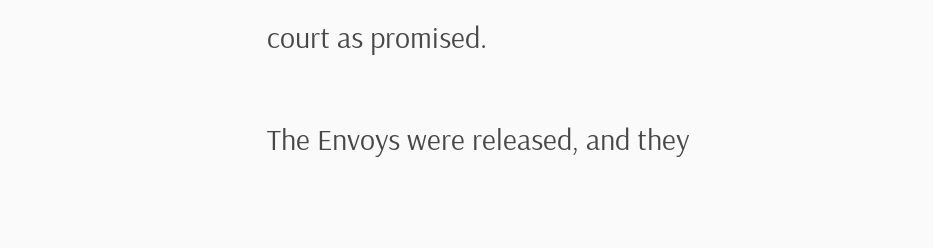court as promised.

The Envoys were released, and they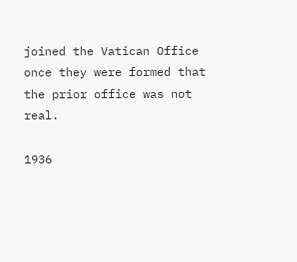joined the Vatican Office once they were formed that the prior office was not real.

1936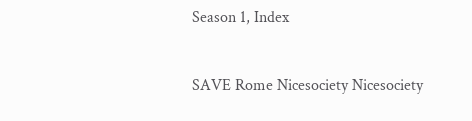Season 1, Index


SAVE Rome Nicesociety Nicesociety